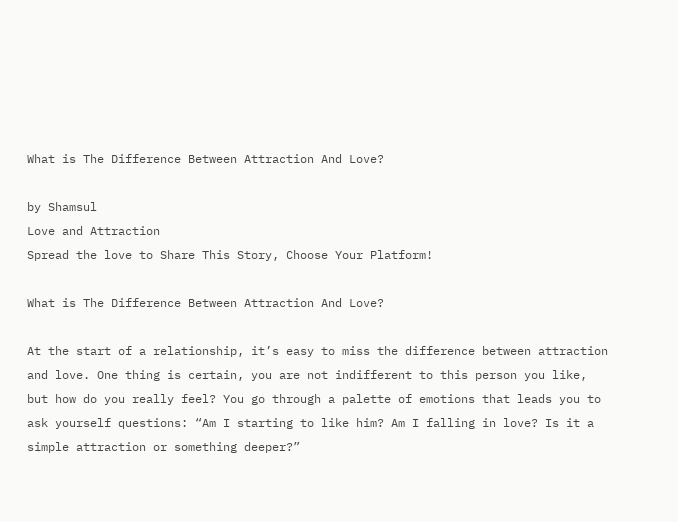What is The Difference Between Attraction And Love?

by Shamsul
Love and Attraction
Spread the love to Share This Story, Choose Your Platform!

What is The Difference Between Attraction And Love?

At the start of a relationship, it’s easy to miss the difference between attraction and love. One thing is certain, you are not indifferent to this person you like, but how do you really feel? You go through a palette of emotions that leads you to ask yourself questions: “Am I starting to like him? Am I falling in love? Is it a simple attraction or something deeper?”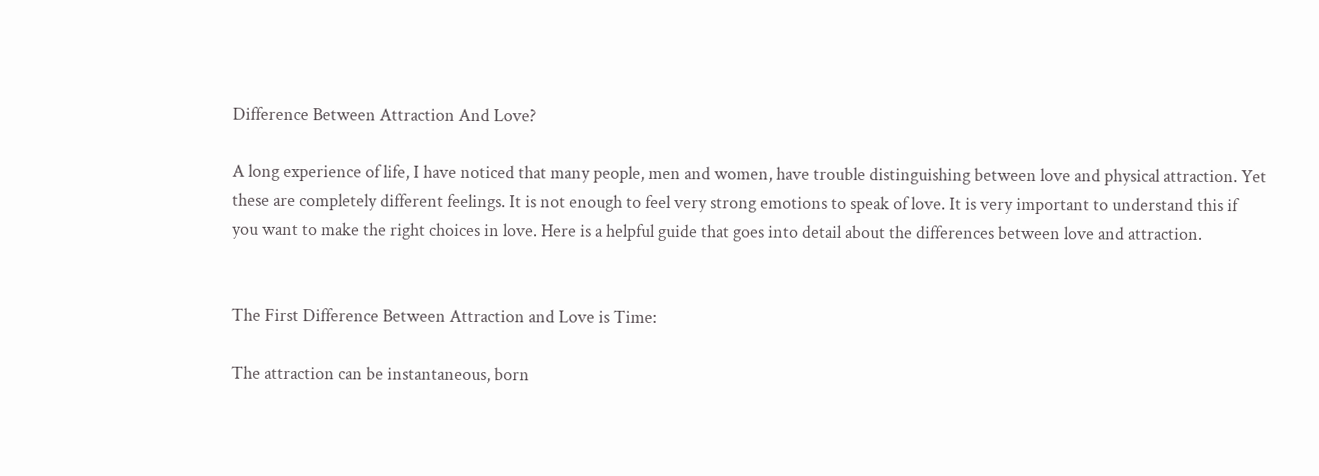Difference Between Attraction And Love?

A long experience of life, I have noticed that many people, men and women, have trouble distinguishing between love and physical attraction. Yet these are completely different feelings. It is not enough to feel very strong emotions to speak of love. It is very important to understand this if you want to make the right choices in love. Here is a helpful guide that goes into detail about the differences between love and attraction.


The First Difference Between Attraction and Love is Time:

The attraction can be instantaneous, born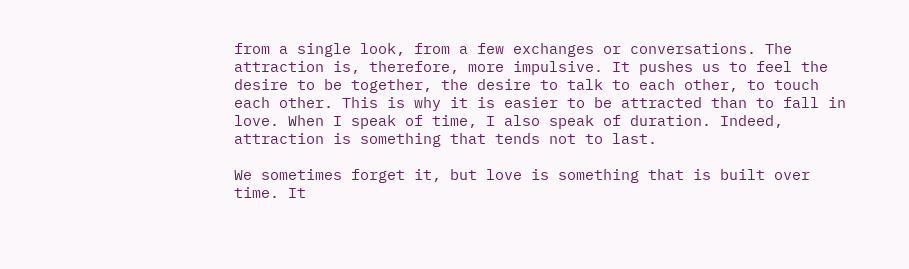from a single look, from a few exchanges or conversations. The attraction is, therefore, more impulsive. It pushes us to feel the desire to be together, the desire to talk to each other, to touch each other. This is why it is easier to be attracted than to fall in love. When I speak of time, I also speak of duration. Indeed, attraction is something that tends not to last.

We sometimes forget it, but love is something that is built over time. It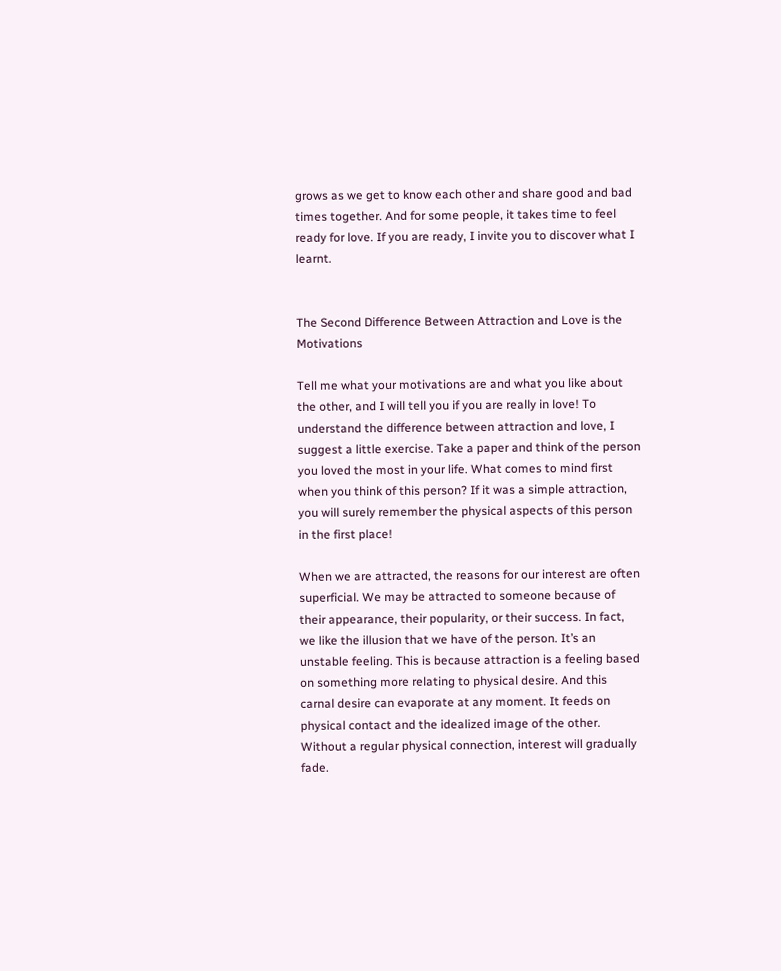grows as we get to know each other and share good and bad times together. And for some people, it takes time to feel ready for love. If you are ready, I invite you to discover what I learnt.


The Second Difference Between Attraction and Love is the Motivations

Tell me what your motivations are and what you like about the other, and I will tell you if you are really in love! To understand the difference between attraction and love, I suggest a little exercise. Take a paper and think of the person you loved the most in your life. What comes to mind first when you think of this person? If it was a simple attraction, you will surely remember the physical aspects of this person in the first place!

When we are attracted, the reasons for our interest are often superficial. We may be attracted to someone because of their appearance, their popularity, or their success. In fact, we like the illusion that we have of the person. It’s an unstable feeling. This is because attraction is a feeling based on something more relating to physical desire. And this carnal desire can evaporate at any moment. It feeds on physical contact and the idealized image of the other. Without a regular physical connection, interest will gradually fade.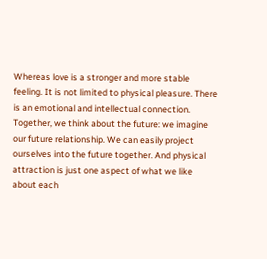Whereas love is a stronger and more stable feeling. It is not limited to physical pleasure. There is an emotional and intellectual connection. Together, we think about the future: we imagine our future relationship. We can easily project ourselves into the future together. And physical attraction is just one aspect of what we like about each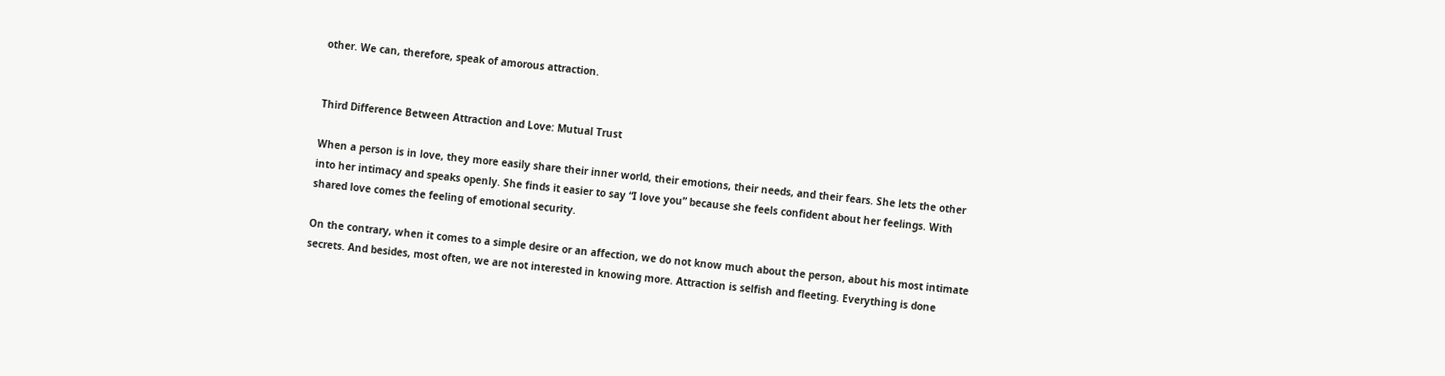other. We can, therefore, speak of amorous attraction.


Third Difference Between Attraction and Love: Mutual Trust

When a person is in love, they more easily share their inner world, their emotions, their needs, and their fears. She lets the other into her intimacy and speaks openly. She finds it easier to say “I love you” because she feels confident about her feelings. With shared love comes the feeling of emotional security.

On the contrary, when it comes to a simple desire or an affection, we do not know much about the person, about his most intimate secrets. And besides, most often, we are not interested in knowing more. Attraction is selfish and fleeting. Everything is done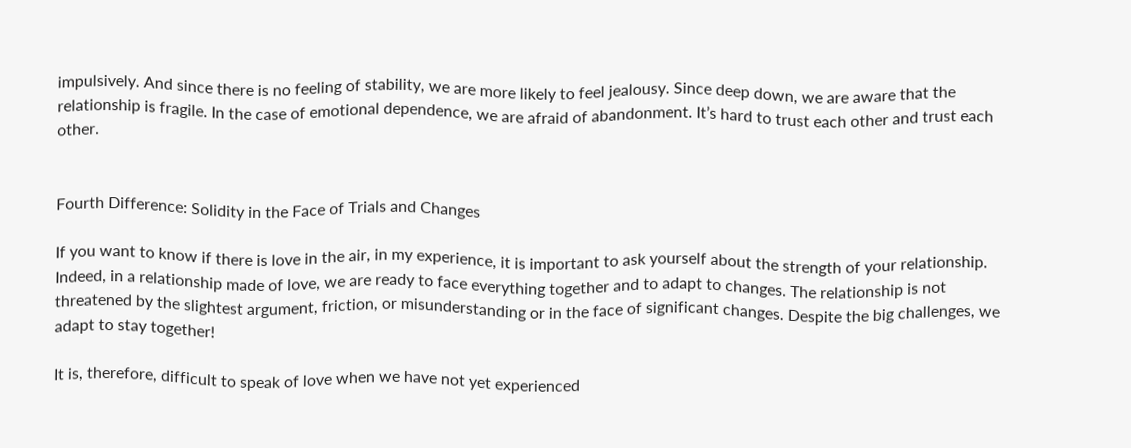impulsively. And since there is no feeling of stability, we are more likely to feel jealousy. Since deep down, we are aware that the relationship is fragile. In the case of emotional dependence, we are afraid of abandonment. It’s hard to trust each other and trust each other.


Fourth Difference: Solidity in the Face of Trials and Changes

If you want to know if there is love in the air, in my experience, it is important to ask yourself about the strength of your relationship. Indeed, in a relationship made of love, we are ready to face everything together and to adapt to changes. The relationship is not threatened by the slightest argument, friction, or misunderstanding or in the face of significant changes. Despite the big challenges, we adapt to stay together!

It is, therefore, difficult to speak of love when we have not yet experienced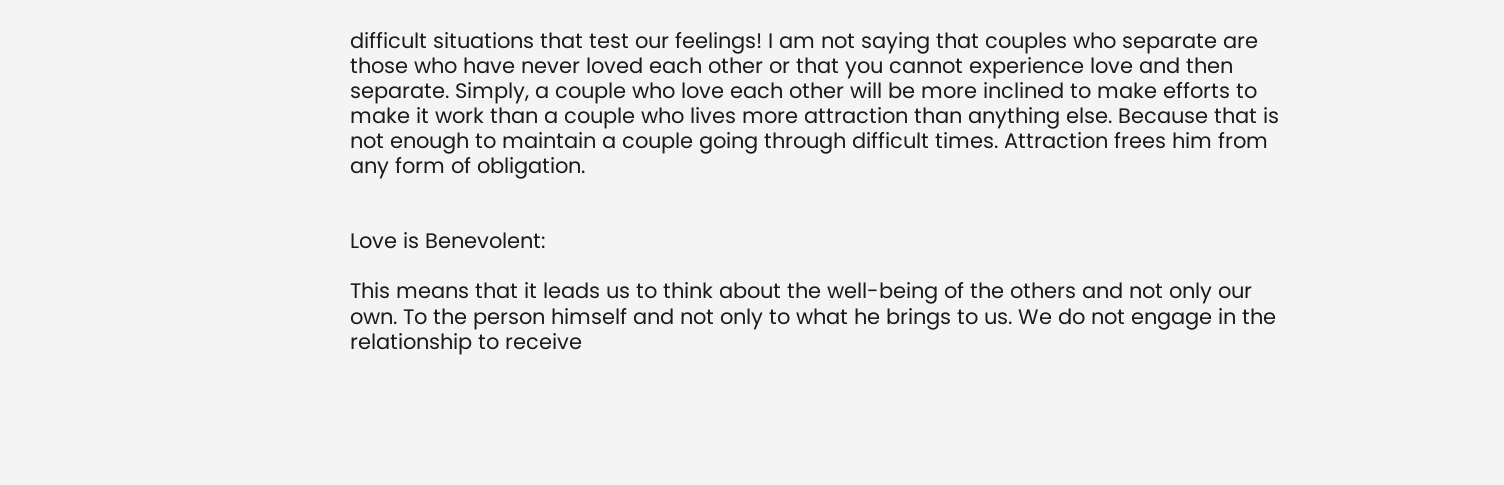difficult situations that test our feelings! I am not saying that couples who separate are those who have never loved each other or that you cannot experience love and then separate. Simply, a couple who love each other will be more inclined to make efforts to make it work than a couple who lives more attraction than anything else. Because that is not enough to maintain a couple going through difficult times. Attraction frees him from any form of obligation.


Love is Benevolent:

This means that it leads us to think about the well-being of the others and not only our own. To the person himself and not only to what he brings to us. We do not engage in the relationship to receive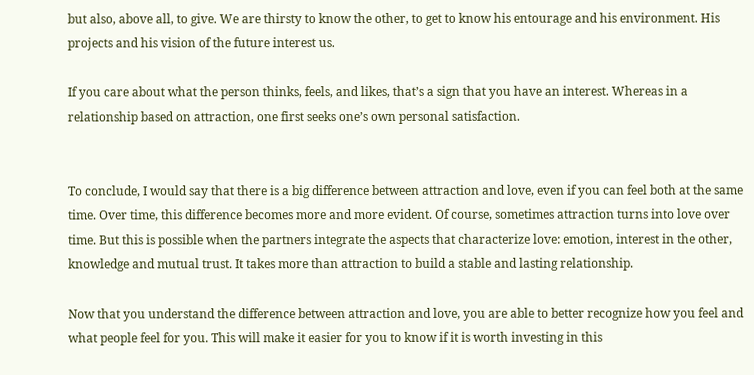but also, above all, to give. We are thirsty to know the other, to get to know his entourage and his environment. His projects and his vision of the future interest us.

If you care about what the person thinks, feels, and likes, that’s a sign that you have an interest. Whereas in a relationship based on attraction, one first seeks one’s own personal satisfaction.


To conclude, I would say that there is a big difference between attraction and love, even if you can feel both at the same time. Over time, this difference becomes more and more evident. Of course, sometimes attraction turns into love over time. But this is possible when the partners integrate the aspects that characterize love: emotion, interest in the other, knowledge and mutual trust. It takes more than attraction to build a stable and lasting relationship.

Now that you understand the difference between attraction and love, you are able to better recognize how you feel and what people feel for you. This will make it easier for you to know if it is worth investing in this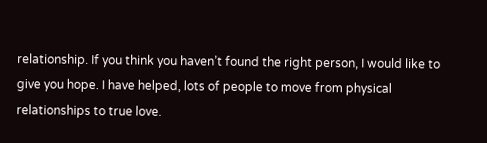relationship. If you think you haven’t found the right person, I would like to give you hope. I have helped, lots of people to move from physical relationships to true love.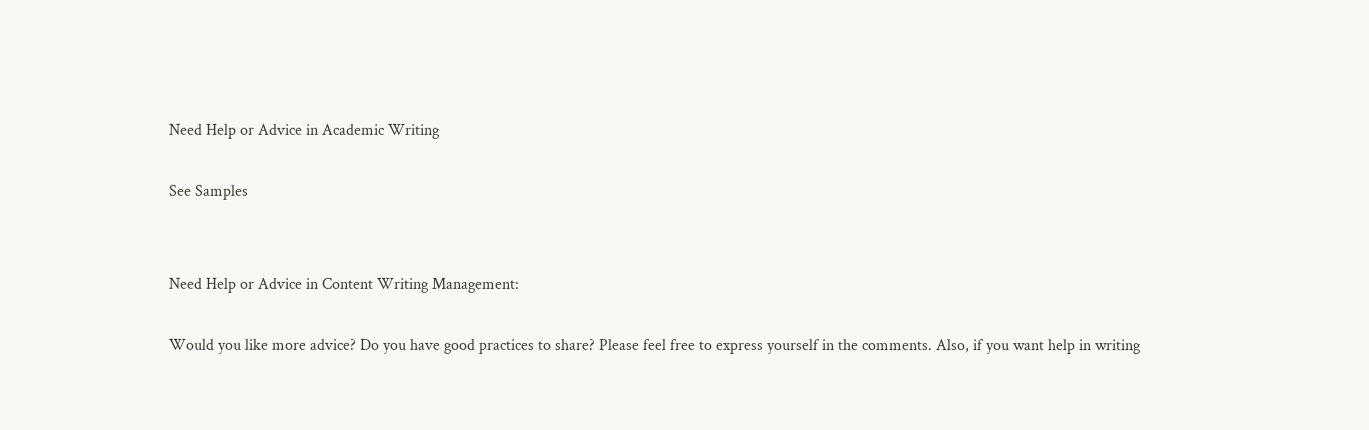Need Help or Advice in Academic Writing

See Samples


Need Help or Advice in Content Writing Management:

Would you like more advice? Do you have good practices to share? Please feel free to express yourself in the comments. Also, if you want help in writing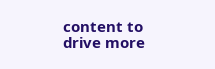content to drive more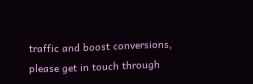traffic and boost conversions, please get in touch through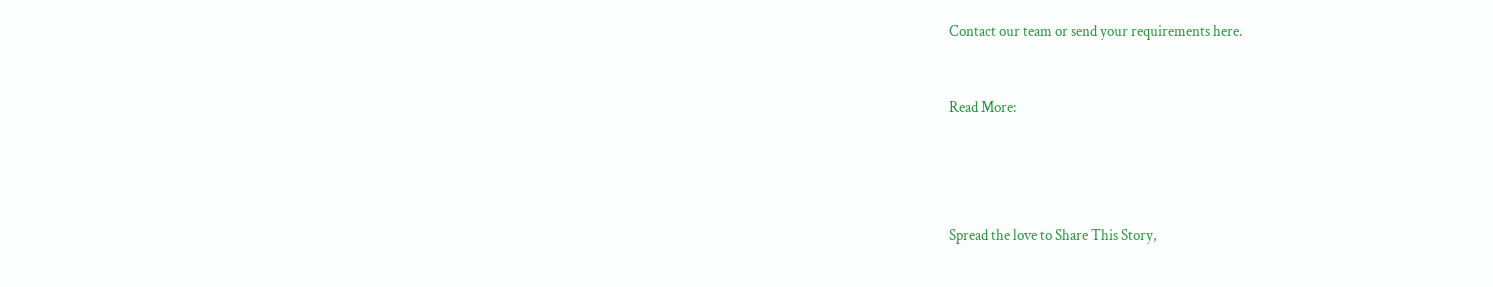Contact our team or send your requirements here.


Read More:




Spread the love to Share This Story,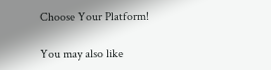Choose Your Platform!

You may also like